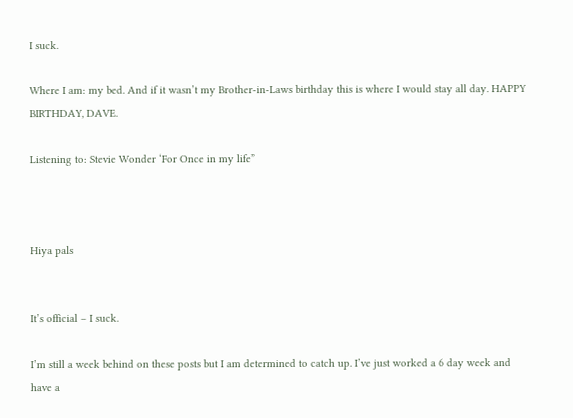I suck.

Where I am: my bed. And if it wasn’t my Brother-in-Laws birthday this is where I would stay all day. HAPPY BIRTHDAY, DAVE.

Listening to: Stevie Wonder ‘For Once in my life”



Hiya pals


It’s official – I suck.

I’m still a week behind on these posts but I am determined to catch up. I’ve just worked a 6 day week and have a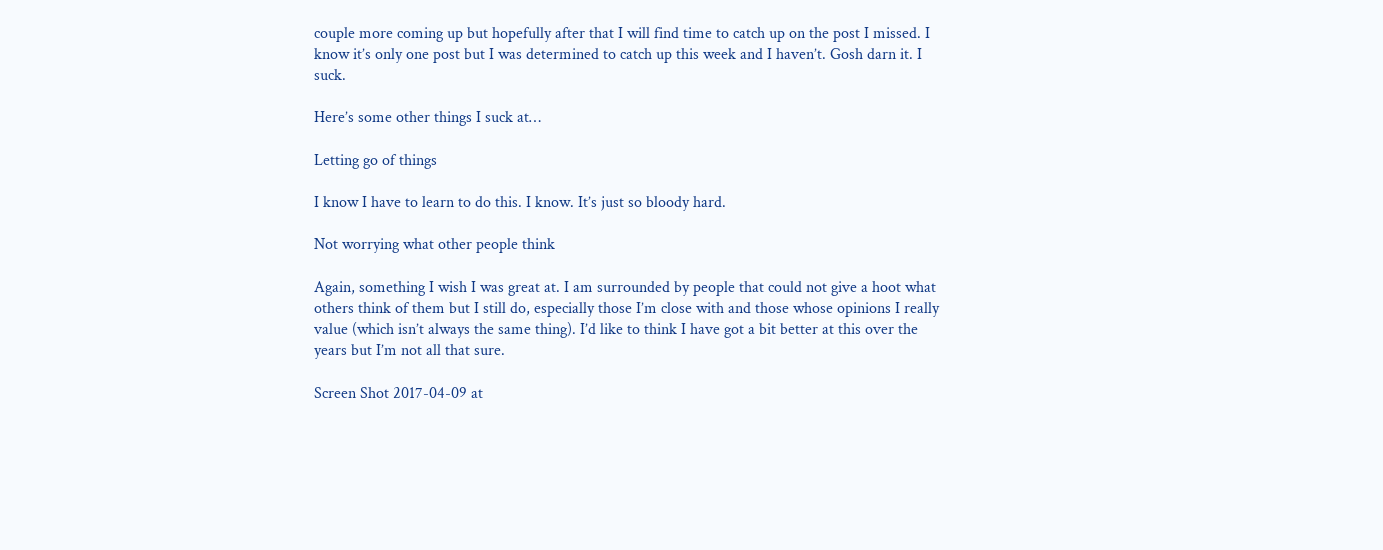couple more coming up but hopefully after that I will find time to catch up on the post I missed. I know it’s only one post but I was determined to catch up this week and I haven’t. Gosh darn it. I suck.

Here’s some other things I suck at…

Letting go of things

I know I have to learn to do this. I know. It’s just so bloody hard.

Not worrying what other people think

Again, something I wish I was great at. I am surrounded by people that could not give a hoot what others think of them but I still do, especially those I’m close with and those whose opinions I really value (which isn’t always the same thing). I’d like to think I have got a bit better at this over the years but I’m not all that sure.

Screen Shot 2017-04-09 at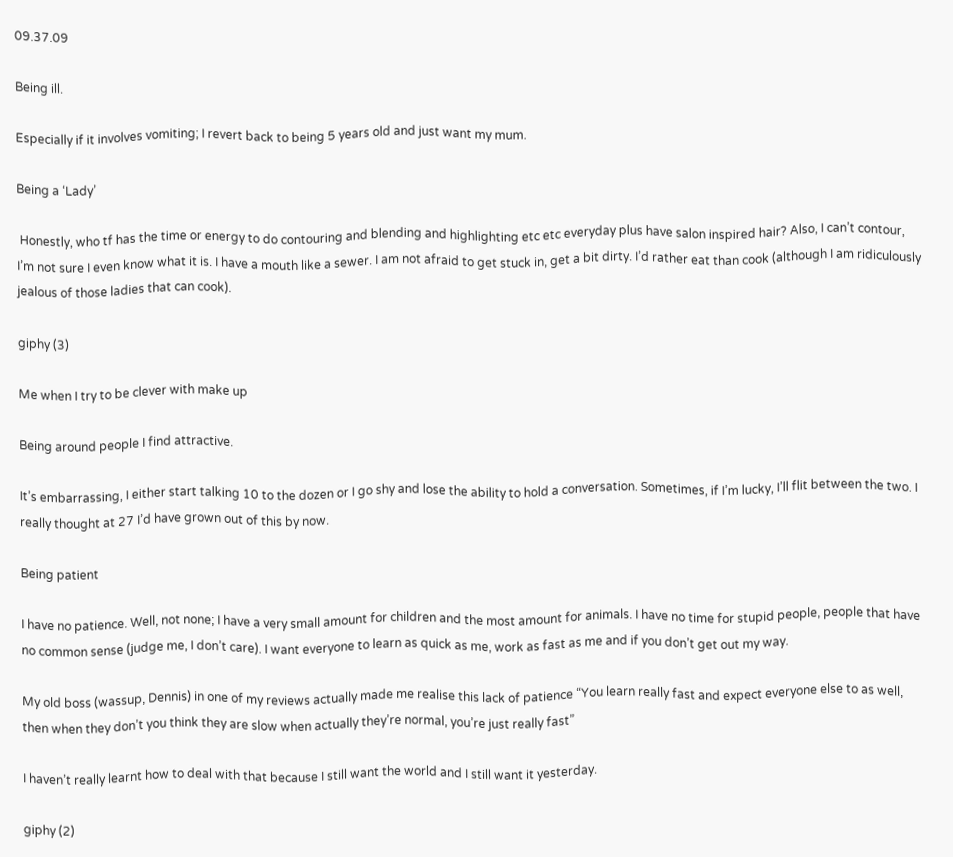09.37.09

Being ill.

Especially if it involves vomiting; I revert back to being 5 years old and just want my mum.

Being a ‘Lady’

 Honestly, who tf has the time or energy to do contouring and blending and highlighting etc etc everyday plus have salon inspired hair? Also, I can’t contour, I’m not sure I even know what it is. I have a mouth like a sewer. I am not afraid to get stuck in, get a bit dirty. I’d rather eat than cook (although I am ridiculously jealous of those ladies that can cook).

giphy (3)

Me when I try to be clever with make up

Being around people I find attractive.

It’s embarrassing, I either start talking 10 to the dozen or I go shy and lose the ability to hold a conversation. Sometimes, if I’m lucky, I’ll flit between the two. I really thought at 27 I’d have grown out of this by now.

Being patient

I have no patience. Well, not none; I have a very small amount for children and the most amount for animals. I have no time for stupid people, people that have no common sense (judge me, I don’t care). I want everyone to learn as quick as me, work as fast as me and if you don’t get out my way.

My old boss (wassup, Dennis) in one of my reviews actually made me realise this lack of patience “You learn really fast and expect everyone else to as well, then when they don’t you think they are slow when actually they’re normal, you’re just really fast”

I haven’t really learnt how to deal with that because I still want the world and I still want it yesterday.

giphy (2)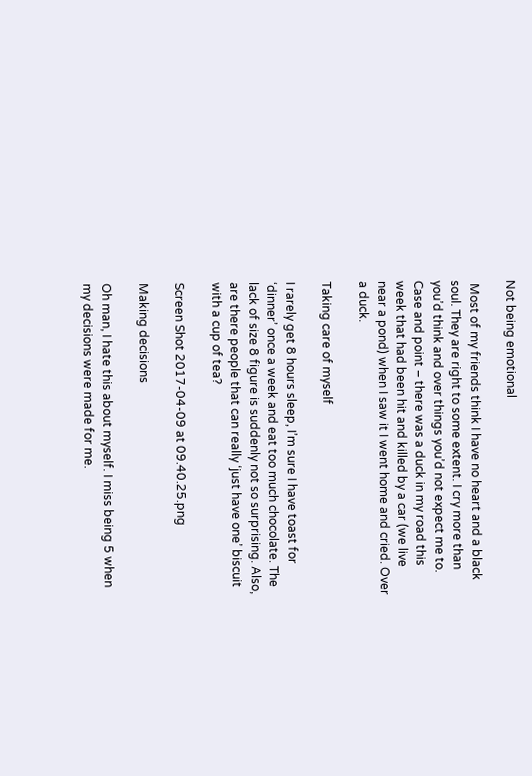Not being emotional

 Most of my friends think I have no heart and a black soul. They are right to some extent. I cry more than you’d think and over things you’d not expect me to. Case and point – there was a duck in my road this week that had been hit and killed by a car (we live near a pond) when I saw it I went home and cried. Over a duck.

Taking care of myself

I rarely get 8 hours sleep, I’m sure I have toast for ‘dinner’ once a week and eat too much chocolate. The lack of size 8 figure is suddenly not so surprising. Also, are there people that can really ‘just have one’ biscuit with a cup of tea?

Screen Shot 2017-04-09 at 09.40.25.png

Making decisions

Oh man, I hate this about myself. I miss being 5 when my decisions were made for me.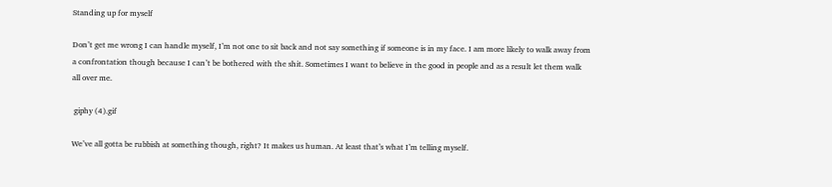Standing up for myself

Don’t get me wrong I can handle myself, I’m not one to sit back and not say something if someone is in my face. I am more likely to walk away from a confrontation though because I can’t be bothered with the shit. Sometimes I want to believe in the good in people and as a result let them walk all over me.

 giphy (4).gif

We’ve all gotta be rubbish at something though, right? It makes us human. At least that’s what I’m telling myself.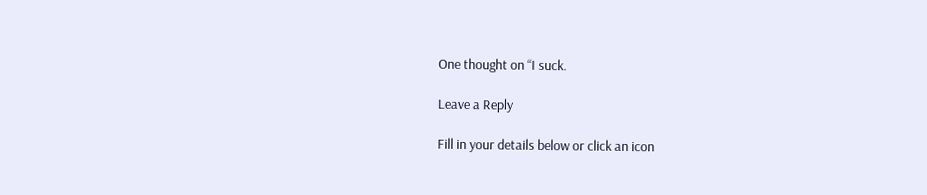One thought on “I suck.

Leave a Reply

Fill in your details below or click an icon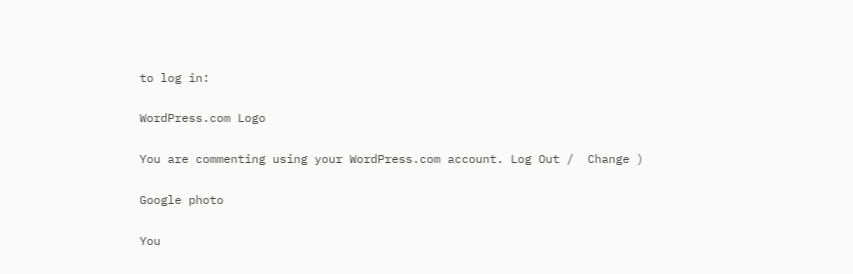to log in:

WordPress.com Logo

You are commenting using your WordPress.com account. Log Out /  Change )

Google photo

You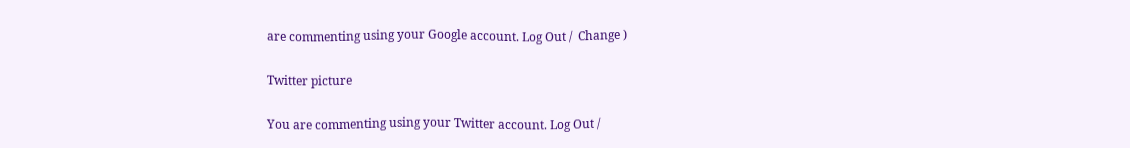are commenting using your Google account. Log Out /  Change )

Twitter picture

You are commenting using your Twitter account. Log Out /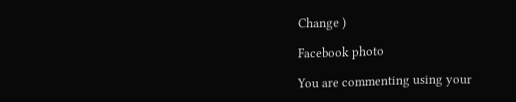Change )

Facebook photo

You are commenting using your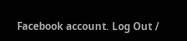Facebook account. Log Out /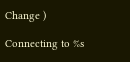Change )

Connecting to %s